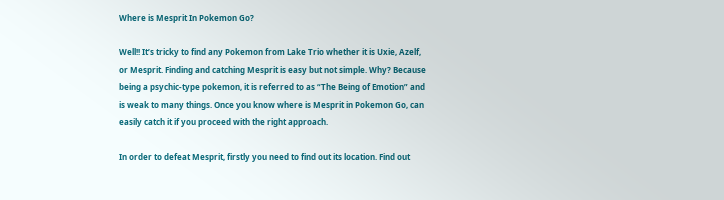Where is Mesprit In Pokemon Go?

Well!! It’s tricky to find any Pokemon from Lake Trio whether it is Uxie, Azelf, or Mesprit. Finding and catching Mesprit is easy but not simple. Why? Because being a psychic-type pokemon, it is referred to as “The Being of Emotion” and is weak to many things. Once you know where is Mesprit in Pokemon Go, can easily catch it if you proceed with the right approach.

In order to defeat Mesprit, firstly you need to find out its location. Find out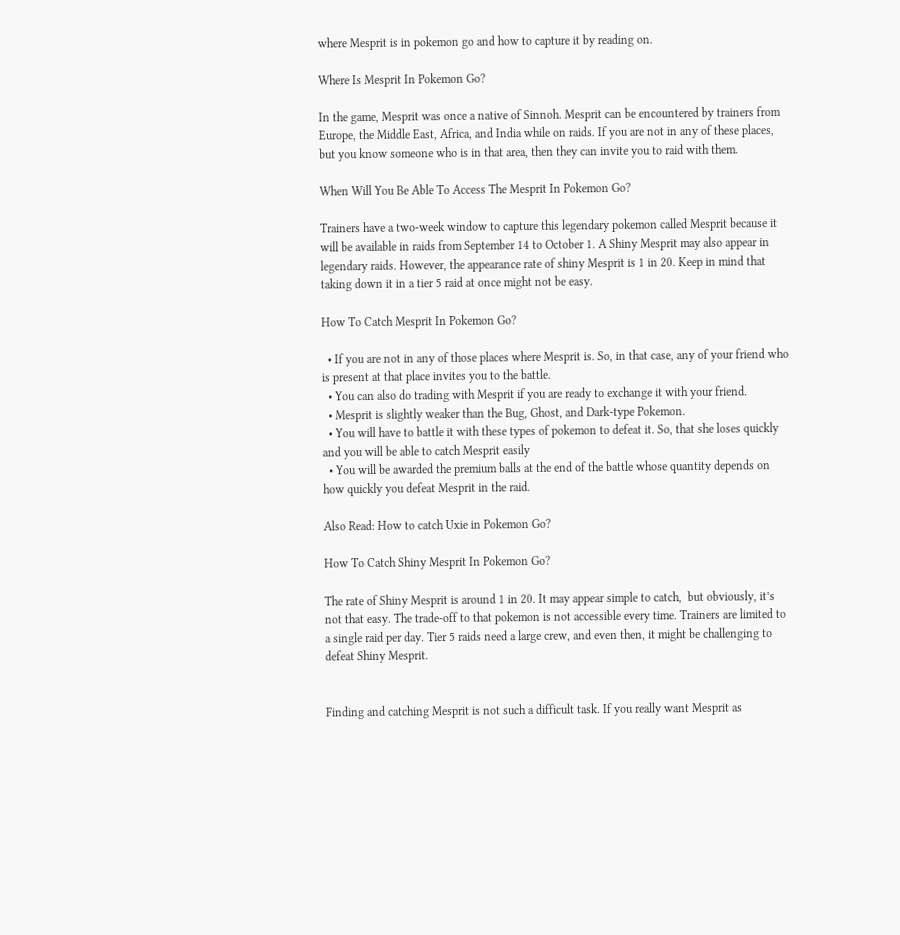where Mesprit is in pokemon go and how to capture it by reading on.

Where Is Mesprit In Pokemon Go?

In the game, Mesprit was once a native of Sinnoh. Mesprit can be encountered by trainers from Europe, the Middle East, Africa, and India while on raids. If you are not in any of these places, but you know someone who is in that area, then they can invite you to raid with them.

When Will You Be Able To Access The Mesprit In Pokemon Go?

Trainers have a two-week window to capture this legendary pokemon called Mesprit because it will be available in raids from September 14 to October 1. A Shiny Mesprit may also appear in legendary raids. However, the appearance rate of shiny Mesprit is 1 in 20. Keep in mind that taking down it in a tier 5 raid at once might not be easy.

How To Catch Mesprit In Pokemon Go?

  • If you are not in any of those places where Mesprit is. So, in that case, any of your friend who is present at that place invites you to the battle.
  • You can also do trading with Mesprit if you are ready to exchange it with your friend.
  • Mesprit is slightly weaker than the Bug, Ghost, and Dark-type Pokemon.
  • You will have to battle it with these types of pokemon to defeat it. So, that she loses quickly and you will be able to catch Mesprit easily
  • You will be awarded the premium balls at the end of the battle whose quantity depends on how quickly you defeat Mesprit in the raid.

Also Read: How to catch Uxie in Pokemon Go?

How To Catch Shiny Mesprit In Pokemon Go?

The rate of Shiny Mesprit is around 1 in 20. It may appear simple to catch,  but obviously, it’s not that easy. The trade-off to that pokemon is not accessible every time. Trainers are limited to a single raid per day. Tier 5 raids need a large crew, and even then, it might be challenging to defeat Shiny Mesprit.


Finding and catching Mesprit is not such a difficult task. If you really want Mesprit as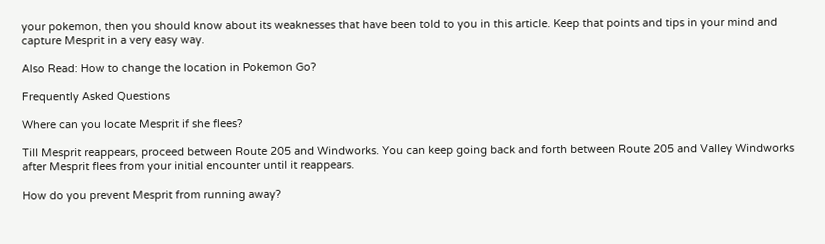your pokemon, then you should know about its weaknesses that have been told to you in this article. Keep that points and tips in your mind and capture Mesprit in a very easy way.

Also Read: How to change the location in Pokemon Go?

Frequently Asked Questions

Where can you locate Mesprit if she flees?

Till Mesprit reappears, proceed between Route 205 and Windworks. You can keep going back and forth between Route 205 and Valley Windworks after Mesprit flees from your initial encounter until it reappears.

How do you prevent Mesprit from running away?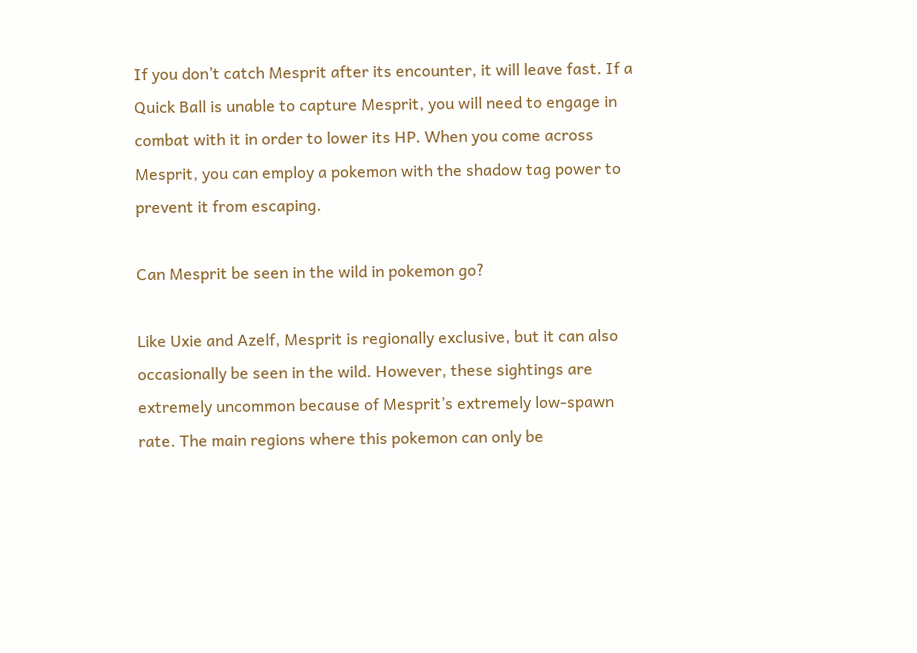If you don’t catch Mesprit after its encounter, it will leave fast. If a Quick Ball is unable to capture Mesprit, you will need to engage in combat with it in order to lower its HP. When you come across Mesprit, you can employ a pokemon with the shadow tag power to prevent it from escaping.

Can Mesprit be seen in the wild in pokemon go?

Like Uxie and Azelf, Mesprit is regionally exclusive, but it can also occasionally be seen in the wild. However, these sightings are extremely uncommon because of Mesprit’s extremely low-spawn rate. The main regions where this pokemon can only be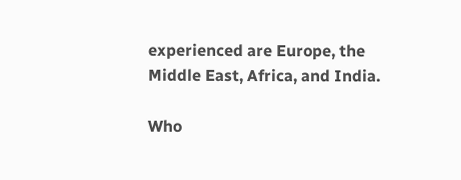experienced are Europe, the Middle East, Africa, and India.

Who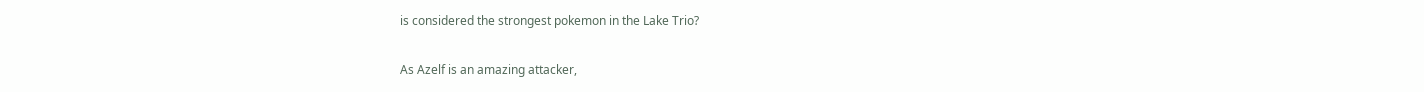is considered the strongest pokemon in the Lake Trio?

As Azelf is an amazing attacker,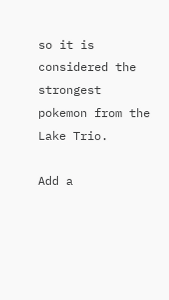so it is considered the strongest pokemon from the Lake Trio.

Add a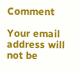Comment

Your email address will not be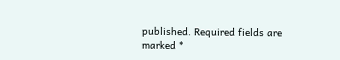published. Required fields are marked *